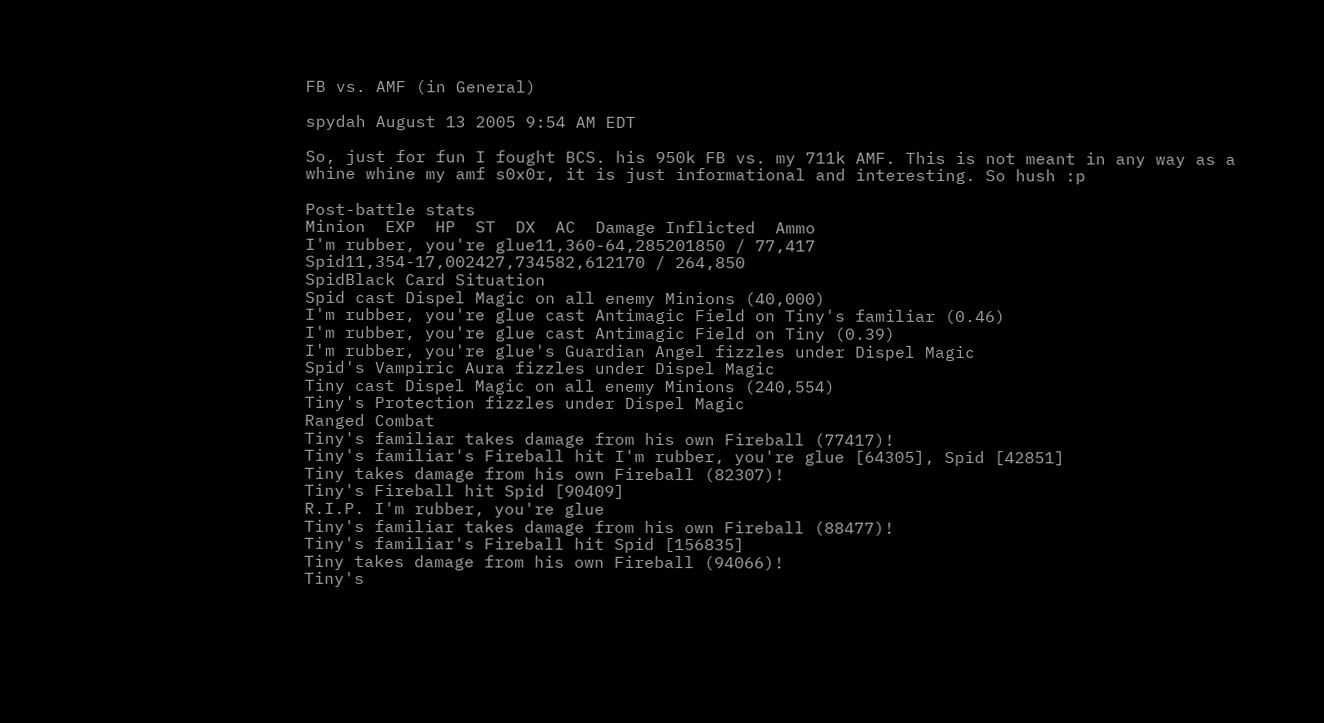FB vs. AMF (in General)

spydah August 13 2005 9:54 AM EDT

So, just for fun I fought BCS. his 950k FB vs. my 711k AMF. This is not meant in any way as a whine whine my amf s0x0r, it is just informational and interesting. So hush :p

Post-battle stats
Minion  EXP  HP  ST  DX  AC  Damage Inflicted  Ammo
I'm rubber, you're glue11,360-64,285201850 / 77,417
Spid11,354-17,002427,734582,612170 / 264,850
SpidBlack Card Situation
Spid cast Dispel Magic on all enemy Minions (40,000)
I'm rubber, you're glue cast Antimagic Field on Tiny's familiar (0.46)
I'm rubber, you're glue cast Antimagic Field on Tiny (0.39)
I'm rubber, you're glue's Guardian Angel fizzles under Dispel Magic
Spid's Vampiric Aura fizzles under Dispel Magic
Tiny cast Dispel Magic on all enemy Minions (240,554)
Tiny's Protection fizzles under Dispel Magic
Ranged Combat
Tiny's familiar takes damage from his own Fireball (77417)!
Tiny's familiar's Fireball hit I'm rubber, you're glue [64305], Spid [42851]
Tiny takes damage from his own Fireball (82307)!
Tiny's Fireball hit Spid [90409]
R.I.P. I'm rubber, you're glue
Tiny's familiar takes damage from his own Fireball (88477)!
Tiny's familiar's Fireball hit Spid [156835]
Tiny takes damage from his own Fireball (94066)!
Tiny's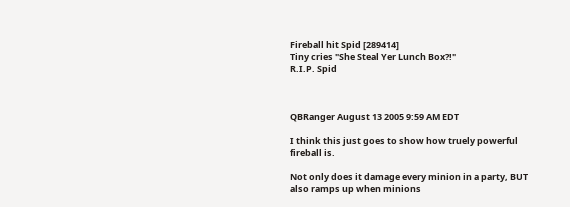Fireball hit Spid [289414]
Tiny cries "She Steal Yer Lunch Box?!"
R.I.P. Spid



QBRanger August 13 2005 9:59 AM EDT

I think this just goes to show how truely powerful fireball is.

Not only does it damage every minion in a party, BUT also ramps up when minions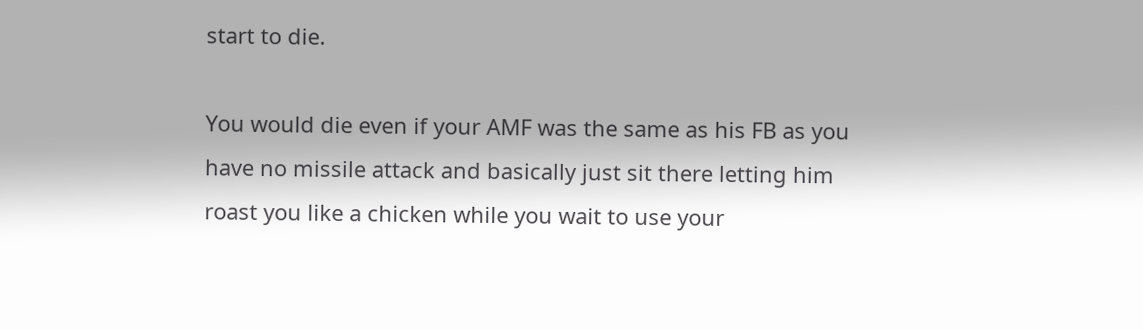start to die.

You would die even if your AMF was the same as his FB as you have no missile attack and basically just sit there letting him roast you like a chicken while you wait to use your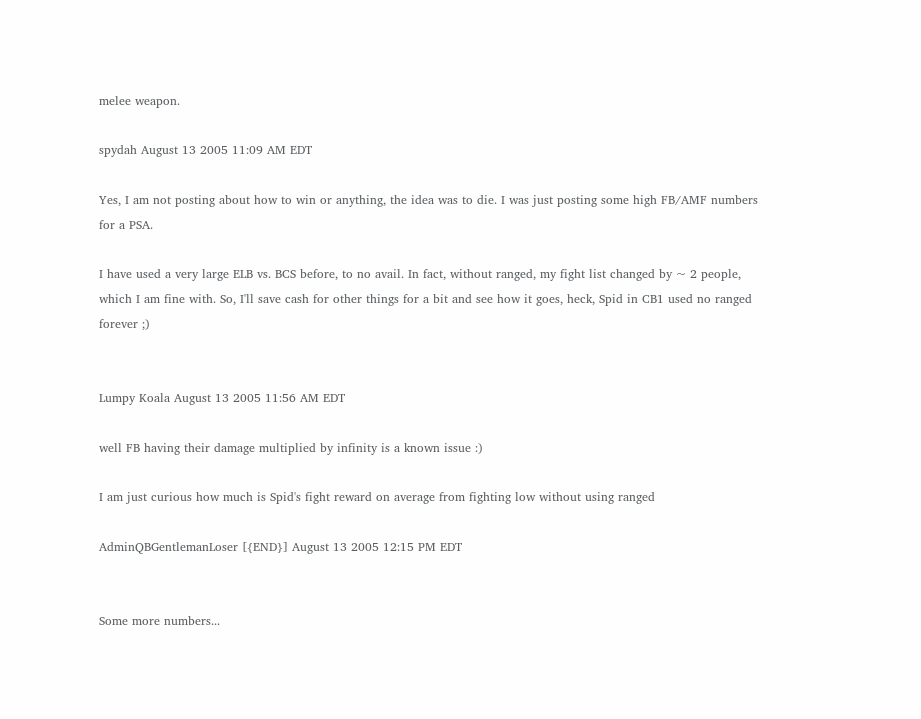melee weapon.

spydah August 13 2005 11:09 AM EDT

Yes, I am not posting about how to win or anything, the idea was to die. I was just posting some high FB/AMF numbers for a PSA.

I have used a very large ELB vs. BCS before, to no avail. In fact, without ranged, my fight list changed by ~ 2 people, which I am fine with. So, I'll save cash for other things for a bit and see how it goes, heck, Spid in CB1 used no ranged forever ;)


Lumpy Koala August 13 2005 11:56 AM EDT

well FB having their damage multiplied by infinity is a known issue :)

I am just curious how much is Spid's fight reward on average from fighting low without using ranged

AdminQBGentlemanLoser [{END}] August 13 2005 12:15 PM EDT


Some more numbers...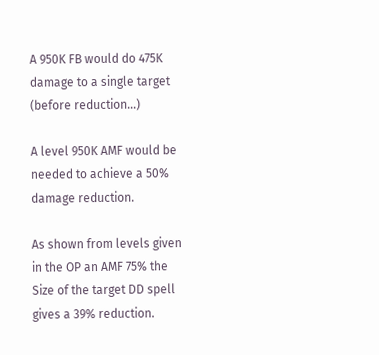A 950K FB would do 475K damage to a single target (before reduction...)

A level 950K AMF would be needed to achieve a 50% damage reduction.

As shown from levels given in the OP an AMF 75% the Size of the target DD spell gives a 39% reduction.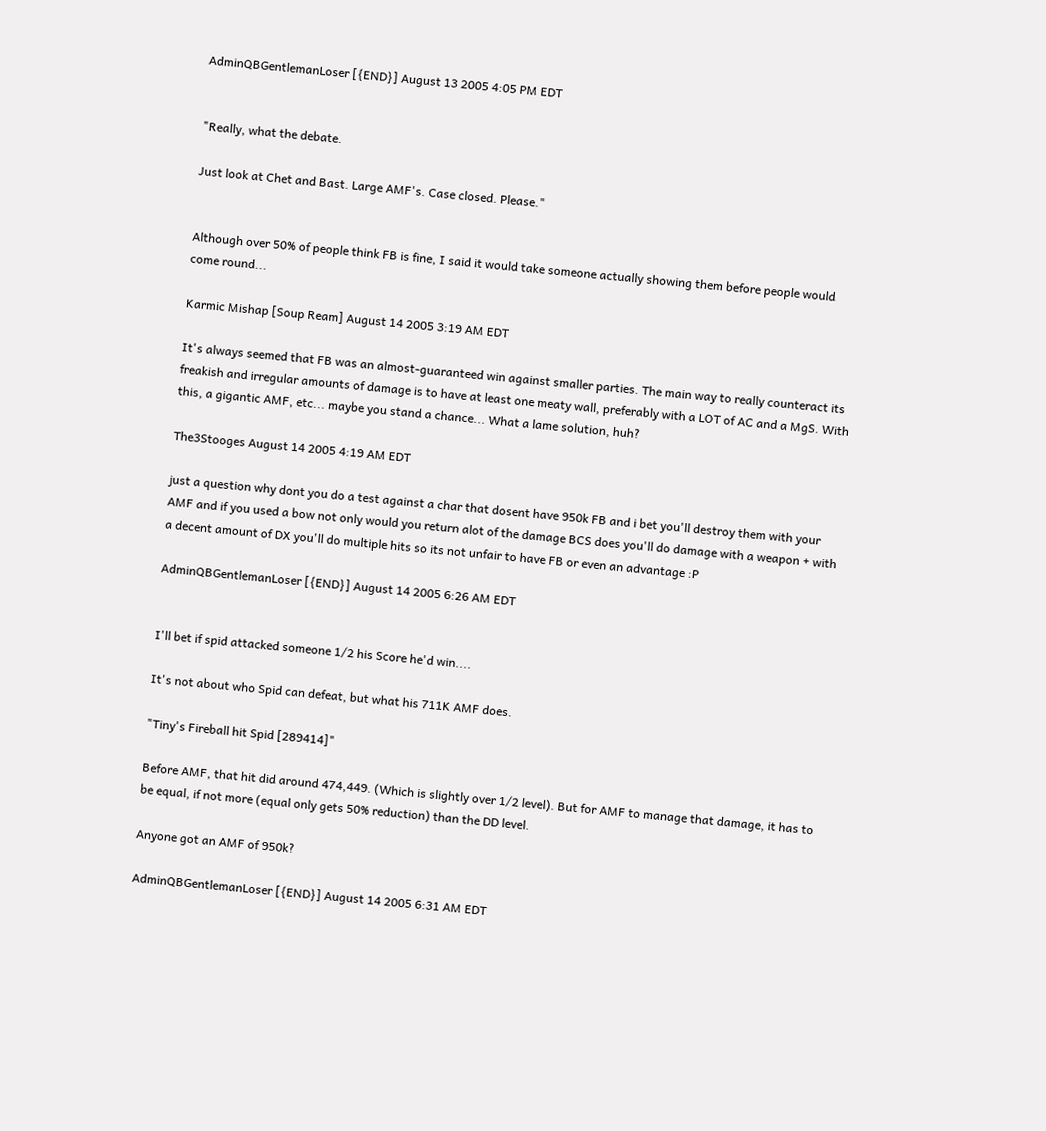AdminQBGentlemanLoser [{END}] August 13 2005 4:05 PM EDT


"Really, what the debate.

Just look at Chet and Bast. Large AMF's. Case closed. Please."


Although over 50% of people think FB is fine, I said it would take someone actually showing them before people would come round...

Karmic Mishap [Soup Ream] August 14 2005 3:19 AM EDT

It's always seemed that FB was an almost-guaranteed win against smaller parties. The main way to really counteract its freakish and irregular amounts of damage is to have at least one meaty wall, preferably with a LOT of AC and a MgS. With this, a gigantic AMF, etc... maybe you stand a chance... What a lame solution, huh?

The3Stooges August 14 2005 4:19 AM EDT

just a question why dont you do a test against a char that dosent have 950k FB and i bet you'll destroy them with your AMF and if you used a bow not only would you return alot of the damage BCS does you'll do damage with a weapon + with a decent amount of DX you'll do multiple hits so its not unfair to have FB or even an advantage :P

AdminQBGentlemanLoser [{END}] August 14 2005 6:26 AM EDT


I'll bet if spid attacked someone 1/2 his Score he'd win....

It's not about who Spid can defeat, but what his 711K AMF does.

"Tiny's Fireball hit Spid [289414]"

Before AMF, that hit did around 474,449. (Which is slightly over 1/2 level). But for AMF to manage that damage, it has to be equal, if not more (equal only gets 50% reduction) than the DD level.

Anyone got an AMF of 950k?

AdminQBGentlemanLoser [{END}] August 14 2005 6:31 AM EDT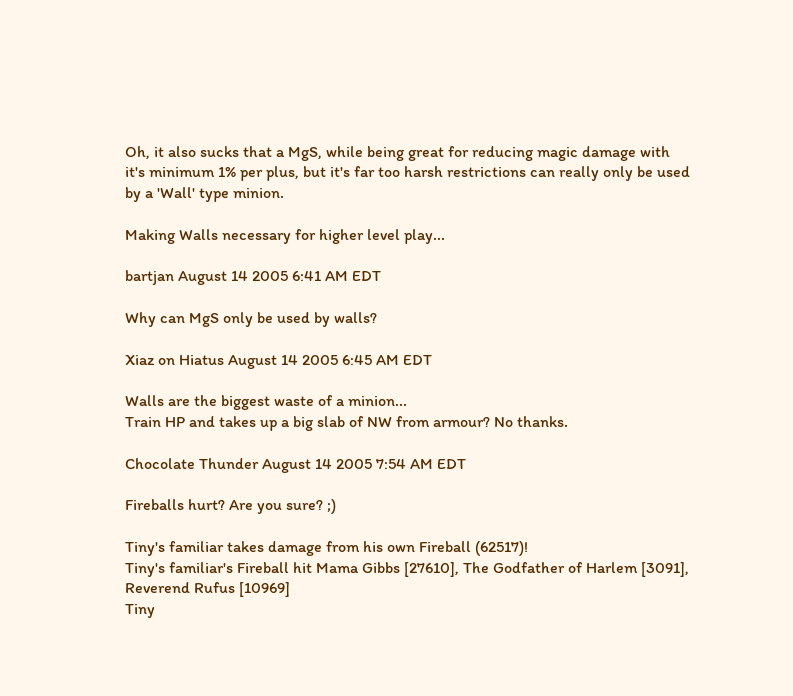Oh, it also sucks that a MgS, while being great for reducing magic damage with it's minimum 1% per plus, but it's far too harsh restrictions can really only be used by a 'Wall' type minion.

Making Walls necessary for higher level play...

bartjan August 14 2005 6:41 AM EDT

Why can MgS only be used by walls?

Xiaz on Hiatus August 14 2005 6:45 AM EDT

Walls are the biggest waste of a minion...
Train HP and takes up a big slab of NW from armour? No thanks.

Chocolate Thunder August 14 2005 7:54 AM EDT

Fireballs hurt? Are you sure? ;)

Tiny's familiar takes damage from his own Fireball (62517)!
Tiny's familiar's Fireball hit Mama Gibbs [27610], The Godfather of Harlem [3091], Reverend Rufus [10969]
Tiny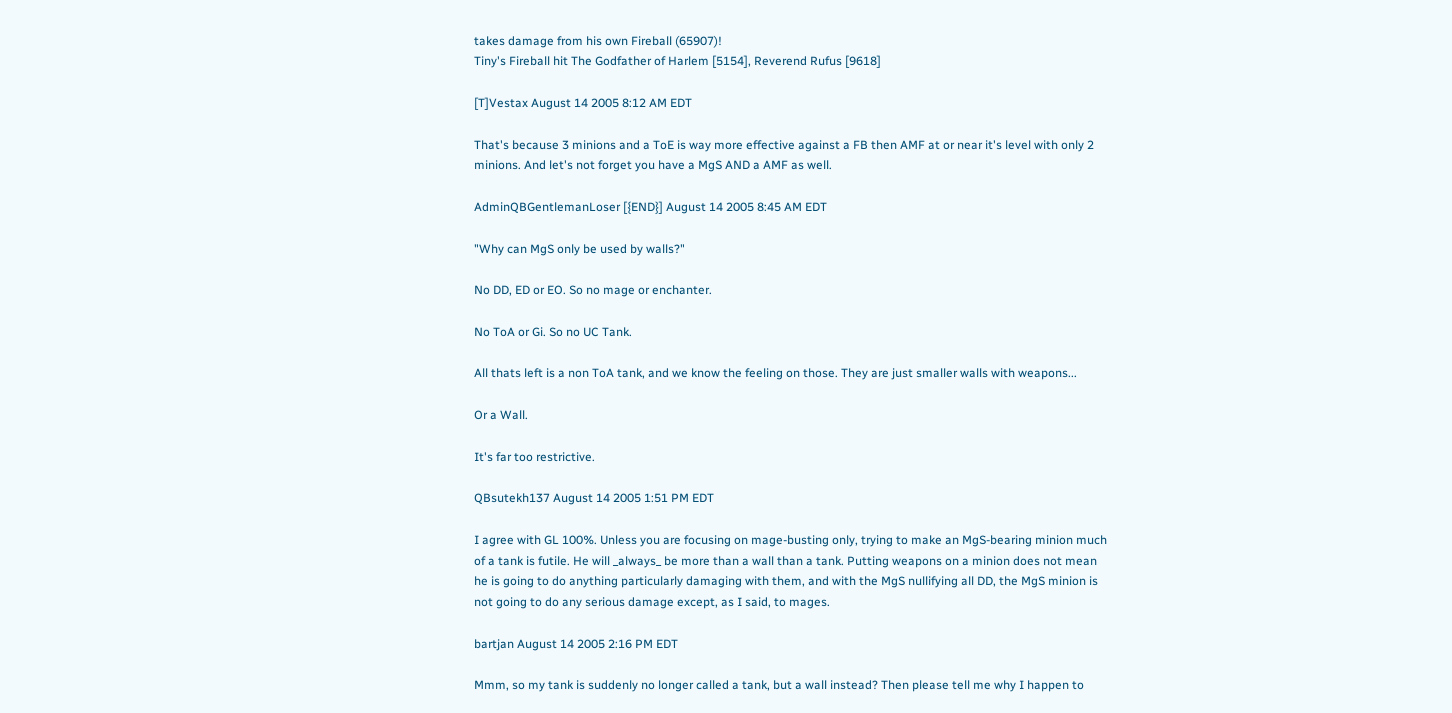takes damage from his own Fireball (65907)!
Tiny's Fireball hit The Godfather of Harlem [5154], Reverend Rufus [9618]

[T]Vestax August 14 2005 8:12 AM EDT

That's because 3 minions and a ToE is way more effective against a FB then AMF at or near it's level with only 2 minions. And let's not forget you have a MgS AND a AMF as well.

AdminQBGentlemanLoser [{END}] August 14 2005 8:45 AM EDT

"Why can MgS only be used by walls?"

No DD, ED or EO. So no mage or enchanter.

No ToA or Gi. So no UC Tank.

All thats left is a non ToA tank, and we know the feeling on those. They are just smaller walls with weapons...

Or a Wall.

It's far too restrictive.

QBsutekh137 August 14 2005 1:51 PM EDT

I agree with GL 100%. Unless you are focusing on mage-busting only, trying to make an MgS-bearing minion much of a tank is futile. He will _always_ be more than a wall than a tank. Putting weapons on a minion does not mean he is going to do anything particularly damaging with them, and with the MgS nullifying all DD, the MgS minion is not going to do any serious damage except, as I said, to mages.

bartjan August 14 2005 2:16 PM EDT

Mmm, so my tank is suddenly no longer called a tank, but a wall instead? Then please tell me why I happen to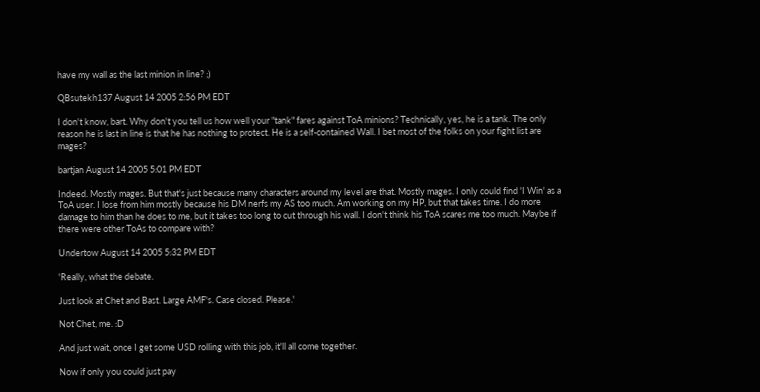have my wall as the last minion in line? ;)

QBsutekh137 August 14 2005 2:56 PM EDT

I don't know, bart. Why don't you tell us how well your "tank" fares against ToA minions? Technically, yes, he is a tank. The only reason he is last in line is that he has nothing to protect. He is a self-contained Wall. I bet most of the folks on your fight list are mages?

bartjan August 14 2005 5:01 PM EDT

Indeed. Mostly mages. But that's just because many characters around my level are that. Mostly mages. I only could find 'I Win' as a ToA user. I lose from him mostly because his DM nerfs my AS too much. Am working on my HP, but that takes time. I do more damage to him than he does to me, but it takes too long to cut through his wall. I don't think his ToA scares me too much. Maybe if there were other ToAs to compare with?

Undertow August 14 2005 5:32 PM EDT

'Really, what the debate.

Just look at Chet and Bast. Large AMF's. Case closed. Please.'

Not Chet, me. :D

And just wait, once I get some USD rolling with this job, it'll all come together.

Now if only you could just pay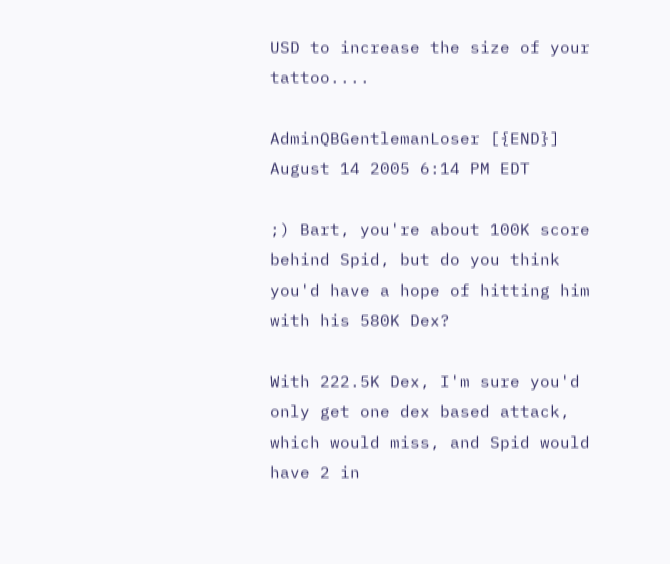USD to increase the size of your tattoo....

AdminQBGentlemanLoser [{END}] August 14 2005 6:14 PM EDT

;) Bart, you're about 100K score behind Spid, but do you think you'd have a hope of hitting him with his 580K Dex?

With 222.5K Dex, I'm sure you'd only get one dex based attack, which would miss, and Spid would have 2 in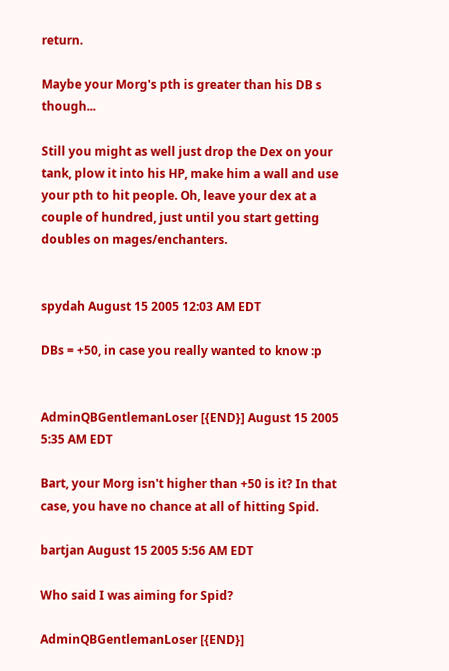return.

Maybe your Morg's pth is greater than his DB s though...

Still you might as well just drop the Dex on your tank, plow it into his HP, make him a wall and use your pth to hit people. Oh, leave your dex at a couple of hundred, just until you start getting doubles on mages/enchanters.


spydah August 15 2005 12:03 AM EDT

DBs = +50, in case you really wanted to know :p


AdminQBGentlemanLoser [{END}] August 15 2005 5:35 AM EDT

Bart, your Morg isn't higher than +50 is it? In that case, you have no chance at all of hitting Spid.

bartjan August 15 2005 5:56 AM EDT

Who said I was aiming for Spid?

AdminQBGentlemanLoser [{END}]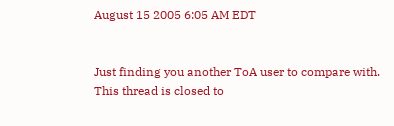August 15 2005 6:05 AM EDT


Just finding you another ToA user to compare with.
This thread is closed to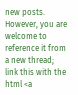new posts. However, you are welcome to reference it from a new thread; link this with the html <a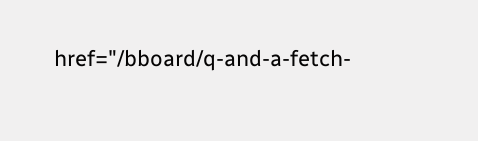href="/bboard/q-and-a-fetch-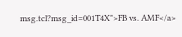msg.tcl?msg_id=001T4X">FB vs. AMF</a>